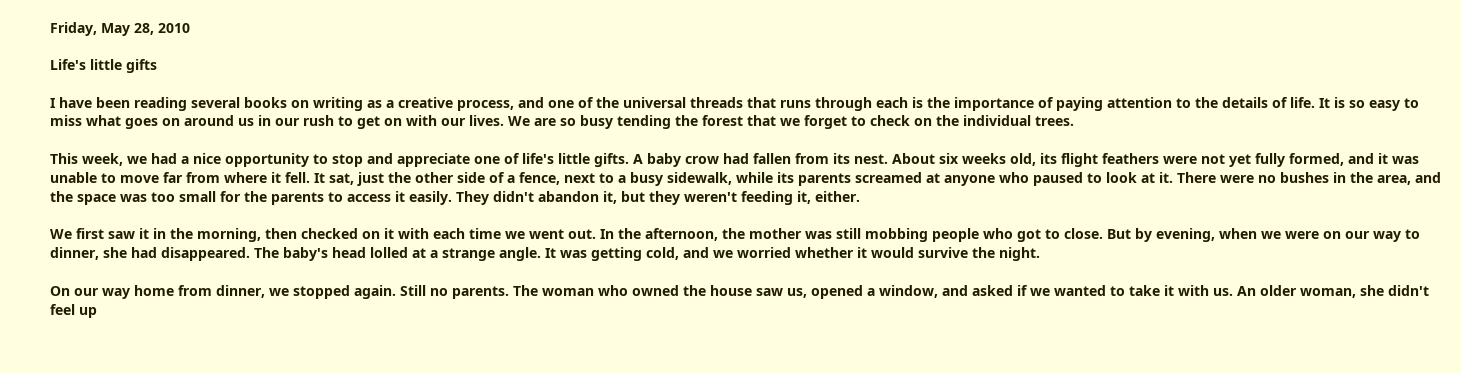Friday, May 28, 2010

Life's little gifts

I have been reading several books on writing as a creative process, and one of the universal threads that runs through each is the importance of paying attention to the details of life. It is so easy to miss what goes on around us in our rush to get on with our lives. We are so busy tending the forest that we forget to check on the individual trees.

This week, we had a nice opportunity to stop and appreciate one of life's little gifts. A baby crow had fallen from its nest. About six weeks old, its flight feathers were not yet fully formed, and it was unable to move far from where it fell. It sat, just the other side of a fence, next to a busy sidewalk, while its parents screamed at anyone who paused to look at it. There were no bushes in the area, and the space was too small for the parents to access it easily. They didn't abandon it, but they weren't feeding it, either.

We first saw it in the morning, then checked on it with each time we went out. In the afternoon, the mother was still mobbing people who got to close. But by evening, when we were on our way to dinner, she had disappeared. The baby's head lolled at a strange angle. It was getting cold, and we worried whether it would survive the night.

On our way home from dinner, we stopped again. Still no parents. The woman who owned the house saw us, opened a window, and asked if we wanted to take it with us. An older woman, she didn't feel up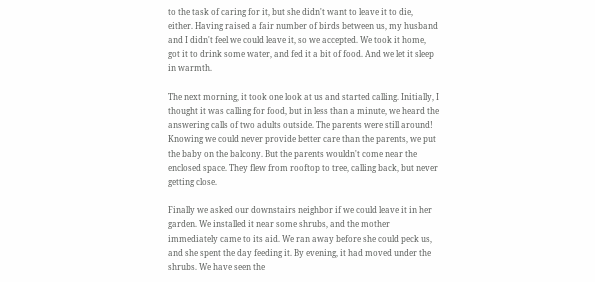to the task of caring for it, but she didn't want to leave it to die, either. Having raised a fair number of birds between us, my husband and I didn't feel we could leave it, so we accepted. We took it home, got it to drink some water, and fed it a bit of food. And we let it sleep in warmth.

The next morning, it took one look at us and started calling. Initially, I thought it was calling for food, but in less than a minute, we heard the answering calls of two adults outside. The parents were still around! Knowing we could never provide better care than the parents, we put the baby on the balcony. But the parents wouldn't come near the enclosed space. They flew from rooftop to tree, calling back, but never getting close.

Finally we asked our downstairs neighbor if we could leave it in her garden. We installed it near some shrubs, and the mother immediately came to its aid. We ran away before she could peck us, and she spent the day feeding it. By evening, it had moved under the shrubs. We have seen the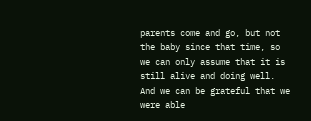parents come and go, but not the baby since that time, so we can only assume that it is still alive and doing well. And we can be grateful that we were able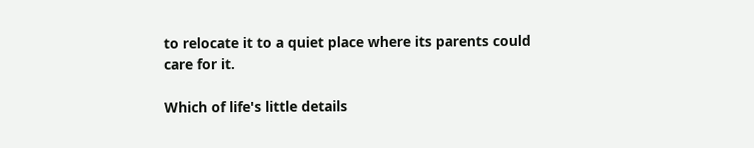to relocate it to a quiet place where its parents could care for it.

Which of life's little details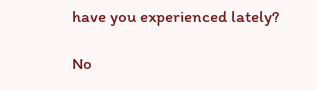have you experienced lately?

No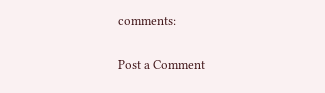comments:

Post a Comment